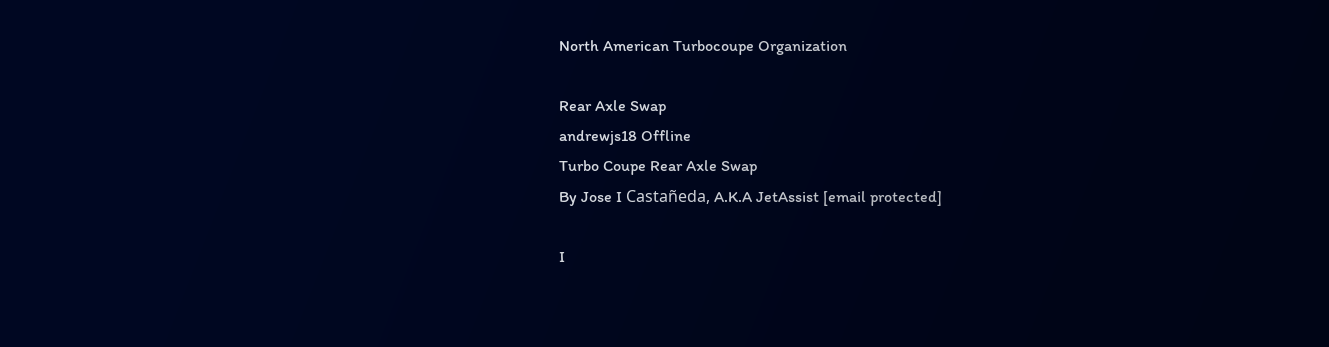North American Turbocoupe Organization

Rear Axle Swap
andrewjs18 Offline
Turbo Coupe Rear Axle Swap
By Jose I Castañeda, A.K.A JetAssist [email protected]

I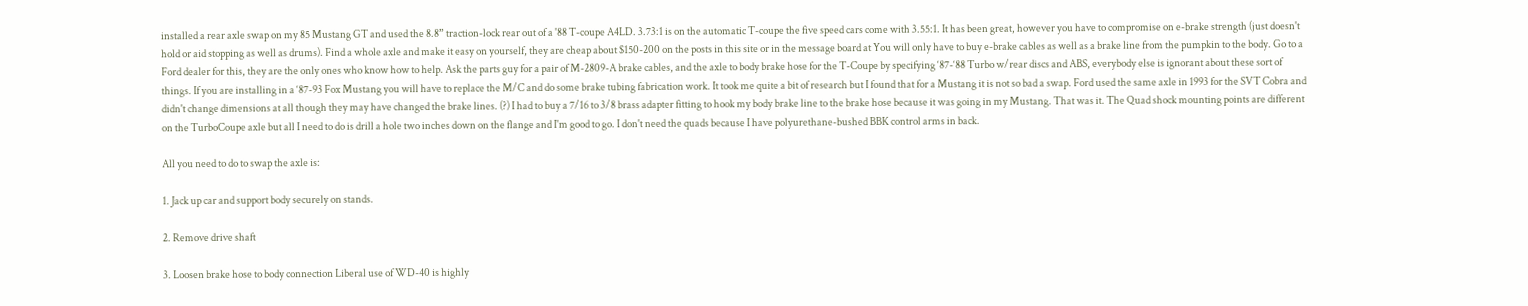installed a rear axle swap on my 85 Mustang GT and used the 8.8” traction-lock rear out of a '88 T-coupe A4LD. 3.73:1 is on the automatic T-coupe the five speed cars come with 3.55:1. It has been great, however you have to compromise on e-brake strength (just doesn't hold or aid stopping as well as drums). Find a whole axle and make it easy on yourself, they are cheap about $150-200 on the posts in this site or in the message board at You will only have to buy e-brake cables as well as a brake line from the pumpkin to the body. Go to a Ford dealer for this, they are the only ones who know how to help. Ask the parts guy for a pair of M-2809-A brake cables, and the axle to body brake hose for the T-Coupe by specifying ‘87-‘88 Turbo w/rear discs and ABS, everybody else is ignorant about these sort of things. If you are installing in a ‘87-93 Fox Mustang you will have to replace the M/C and do some brake tubing fabrication work. It took me quite a bit of research but I found that for a Mustang it is not so bad a swap. Ford used the same axle in 1993 for the SVT Cobra and didn't change dimensions at all though they may have changed the brake lines. (?) I had to buy a 7/16 to 3/8 brass adapter fitting to hook my body brake line to the brake hose because it was going in my Mustang. That was it. The Quad shock mounting points are different on the TurboCoupe axle but all I need to do is drill a hole two inches down on the flange and I'm good to go. I don't need the quads because I have polyurethane-bushed BBK control arms in back.

All you need to do to swap the axle is:

1. Jack up car and support body securely on stands.

2. Remove drive shaft

3. Loosen brake hose to body connection Liberal use of WD-40 is highly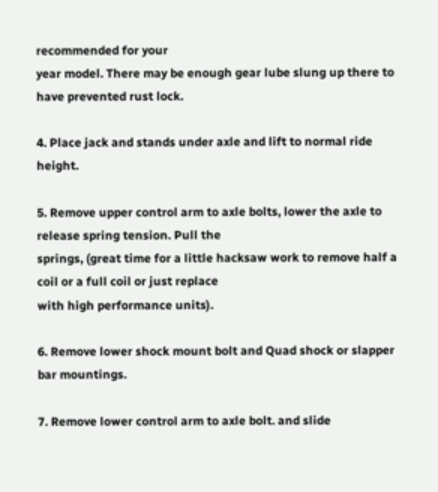recommended for your
year model. There may be enough gear lube slung up there to have prevented rust lock.

4. Place jack and stands under axle and lift to normal ride height.

5. Remove upper control arm to axle bolts, lower the axle to release spring tension. Pull the
springs, (great time for a little hacksaw work to remove half a coil or a full coil or just replace
with high performance units).

6. Remove lower shock mount bolt and Quad shock or slapper bar mountings.

7. Remove lower control arm to axle bolt. and slide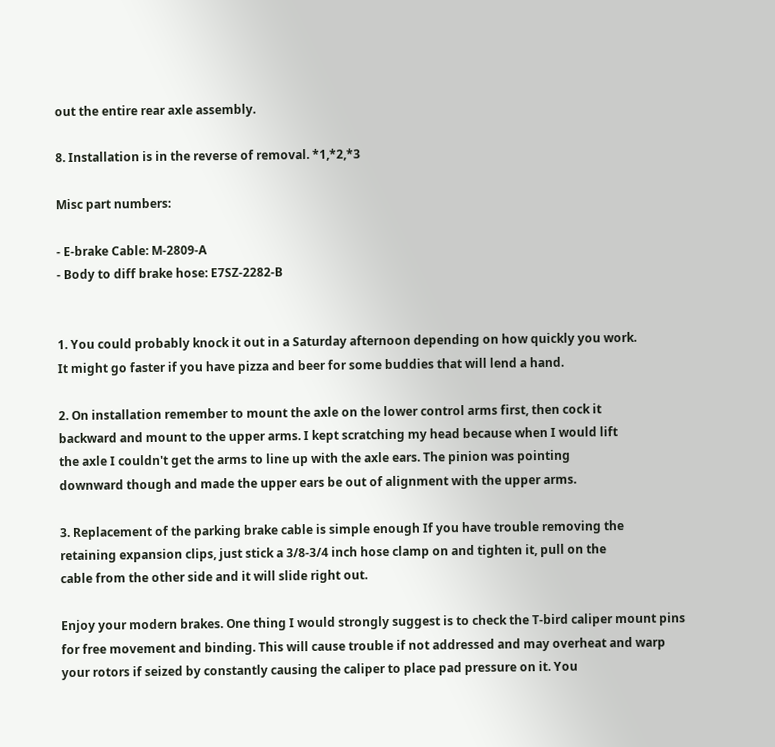out the entire rear axle assembly.

8. Installation is in the reverse of removal. *1,*2,*3

Misc part numbers:

- E-brake Cable: M-2809-A
- Body to diff brake hose: E7SZ-2282-B


1. You could probably knock it out in a Saturday afternoon depending on how quickly you work.
It might go faster if you have pizza and beer for some buddies that will lend a hand.

2. On installation remember to mount the axle on the lower control arms first, then cock it
backward and mount to the upper arms. I kept scratching my head because when I would lift
the axle I couldn't get the arms to line up with the axle ears. The pinion was pointing
downward though and made the upper ears be out of alignment with the upper arms.

3. Replacement of the parking brake cable is simple enough If you have trouble removing the
retaining expansion clips, just stick a 3/8-3/4 inch hose clamp on and tighten it, pull on the
cable from the other side and it will slide right out.

Enjoy your modern brakes. One thing I would strongly suggest is to check the T-bird caliper mount pins for free movement and binding. This will cause trouble if not addressed and may overheat and warp your rotors if seized by constantly causing the caliper to place pad pressure on it. You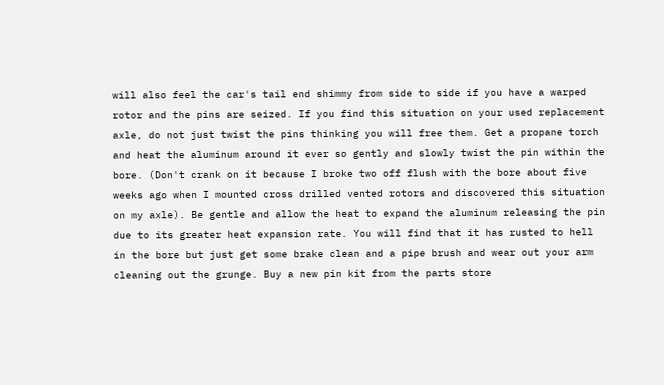will also feel the car's tail end shimmy from side to side if you have a warped rotor and the pins are seized. If you find this situation on your used replacement axle, do not just twist the pins thinking you will free them. Get a propane torch and heat the aluminum around it ever so gently and slowly twist the pin within the bore. (Don't crank on it because I broke two off flush with the bore about five weeks ago when I mounted cross drilled vented rotors and discovered this situation on my axle). Be gentle and allow the heat to expand the aluminum releasing the pin due to its greater heat expansion rate. You will find that it has rusted to hell in the bore but just get some brake clean and a pipe brush and wear out your arm cleaning out the grunge. Buy a new pin kit from the parts store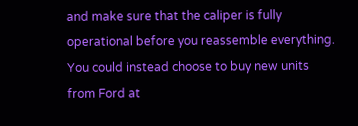and make sure that the caliper is fully operational before you reassemble everything. You could instead choose to buy new units from Ford at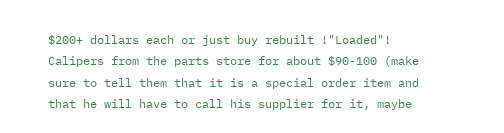$200+ dollars each or just buy rebuilt !"Loaded"! Calipers from the parts store for about $90-100 (make sure to tell them that it is a special order item and that he will have to call his supplier for it, maybe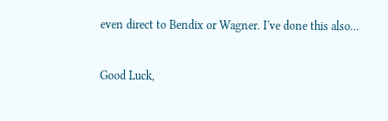even direct to Bendix or Wagner. I've done this also...

Good Luck,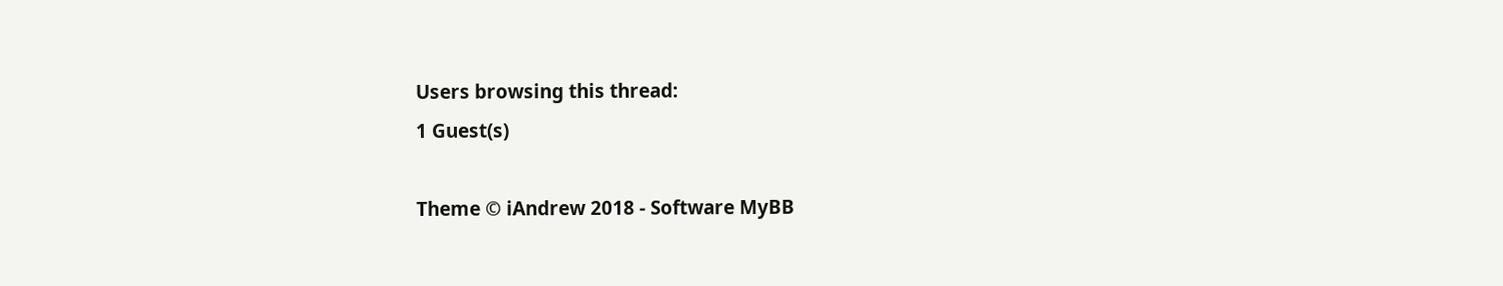Users browsing this thread:
1 Guest(s)

Theme © iAndrew 2018 - Software MyBB